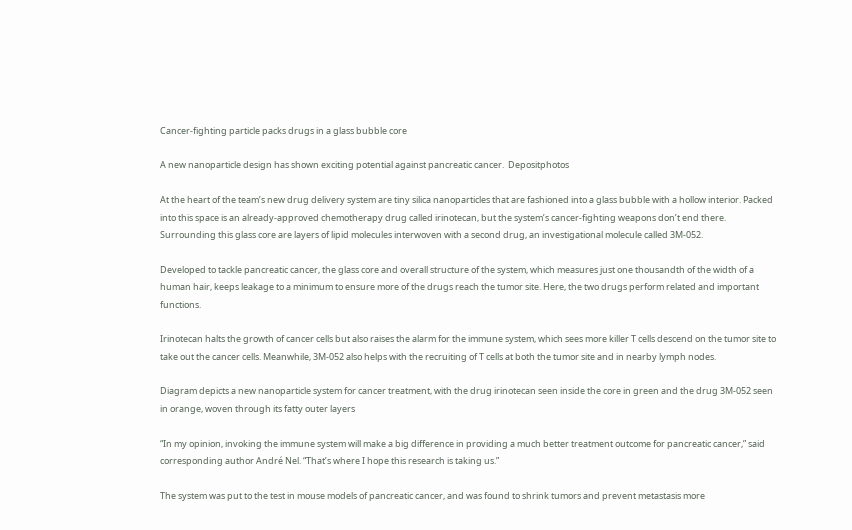Cancer-fighting particle packs drugs in a glass bubble core

A new nanoparticle design has shown exciting potential against pancreatic cancer.  Depositphotos

At the heart of the team’s new drug delivery system are tiny silica nanoparticles that are fashioned into a glass bubble with a hollow interior. Packed into this space is an already-approved chemotherapy drug called irinotecan, but the system’s cancer-fighting weapons don’t end there. Surrounding this glass core are layers of lipid molecules interwoven with a second drug, an investigational molecule called 3M-052.

Developed to tackle pancreatic cancer, the glass core and overall structure of the system, which measures just one thousandth of the width of a human hair, keeps leakage to a minimum to ensure more of the drugs reach the tumor site. Here, the two drugs perform related and important functions.

Irinotecan halts the growth of cancer cells but also raises the alarm for the immune system, which sees more killer T cells descend on the tumor site to take out the cancer cells. Meanwhile, 3M-052 also helps with the recruiting of T cells at both the tumor site and in nearby lymph nodes.

Diagram depicts a new nanoparticle system for cancer treatment, with the drug irinotecan seen inside the core in green and the drug 3M-052 seen in orange, woven through its fatty outer layers

“In my opinion, invoking the immune system will make a big difference in providing a much better treatment outcome for pancreatic cancer,” said corresponding author André Nel. “That’s where I hope this research is taking us.”

The system was put to the test in mouse models of pancreatic cancer, and was found to shrink tumors and prevent metastasis more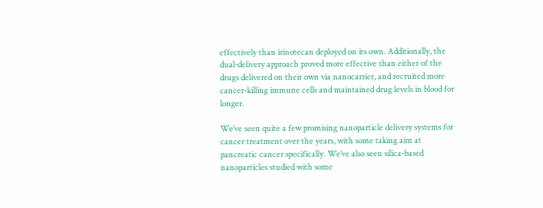effectively than irinotecan deployed on its own. Additionally, the dual-delivery approach proved more effective than either of the drugs delivered on their own via nanocarrier, and recruited more cancer-killing immune cells and maintained drug levels in blood for longer.

We’ve seen quite a few promising nanoparticle delivery systems for cancer treatment over the years, with some taking aim at pancreatic cancer specifically. We’ve also seen silica-based nanoparticles studied with some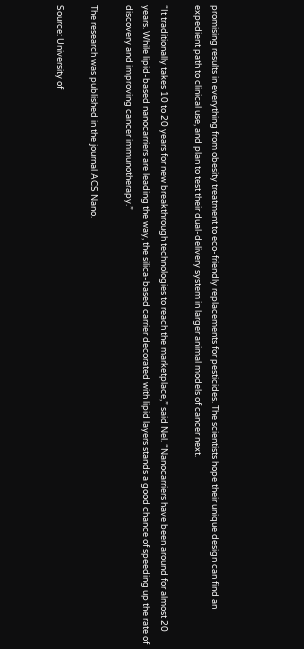promising results in everything from obesity treatment to eco-friendly replacements for pesticides. The scientists hope their unique design can find an expedient path to clinical use, and plan to test their dual-delivery system in larger animal models of cancer next.

“It traditionally takes 10 to 20 years for new breakthrough technologies to reach the marketplace,” said Nel. “Nanocarriers have been around for almost 20 years. While lipid-based nanocarriers are leading the way, the silica-based carrier decorated with lipid layers stands a good chance of speeding up the rate of discovery and improving cancer immunotherapy.”

The research was published in the journal ACS Nano.

Source: University of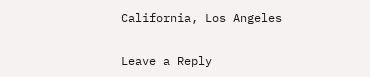California, Los Angeles

Leave a Reply